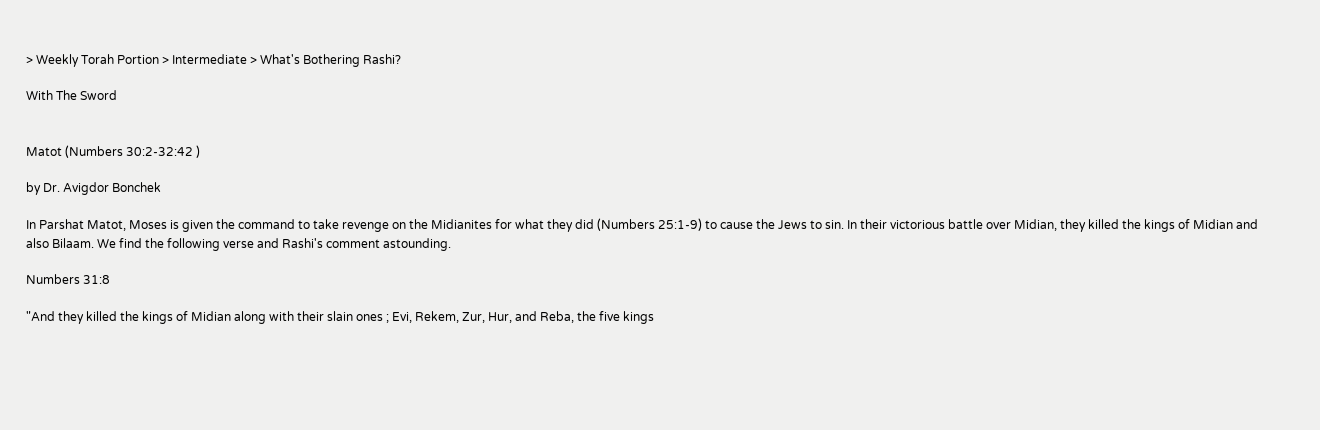> Weekly Torah Portion > Intermediate > What's Bothering Rashi?

With The Sword


Matot (Numbers 30:2-32:42 )

by Dr. Avigdor Bonchek

In Parshat Matot, Moses is given the command to take revenge on the Midianites for what they did (Numbers 25:1-9) to cause the Jews to sin. In their victorious battle over Midian, they killed the kings of Midian and also Bilaam. We find the following verse and Rashi's comment astounding.

Numbers 31:8

"And they killed the kings of Midian along with their slain ones ; Evi, Rekem, Zur, Hur, and Reba, the five kings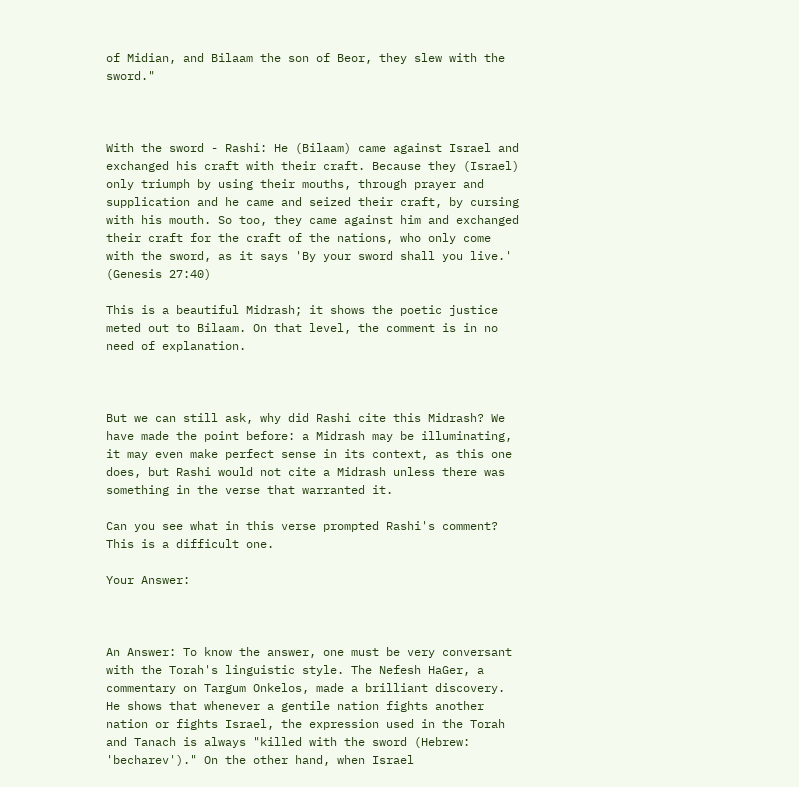of Midian, and Bilaam the son of Beor, they slew with the sword."



With the sword - Rashi: He (Bilaam) came against Israel and exchanged his craft with their craft. Because they (Israel) only triumph by using their mouths, through prayer and supplication and he came and seized their craft, by cursing with his mouth. So too, they came against him and exchanged their craft for the craft of the nations, who only come with the sword, as it says 'By your sword shall you live.' (Genesis 27:40)

This is a beautiful Midrash; it shows the poetic justice meted out to Bilaam. On that level, the comment is in no need of explanation.



But we can still ask, why did Rashi cite this Midrash? We have made the point before: a Midrash may be illuminating, it may even make perfect sense in its context, as this one does, but Rashi would not cite a Midrash unless there was something in the verse that warranted it.

Can you see what in this verse prompted Rashi's comment? This is a difficult one.

Your Answer:



An Answer: To know the answer, one must be very conversant with the Torah's linguistic style. The Nefesh HaGer, a commentary on Targum Onkelos, made a brilliant discovery. He shows that whenever a gentile nation fights another nation or fights Israel, the expression used in the Torah and Tanach is always "killed with the sword (Hebrew: 'becharev')." On the other hand, when Israel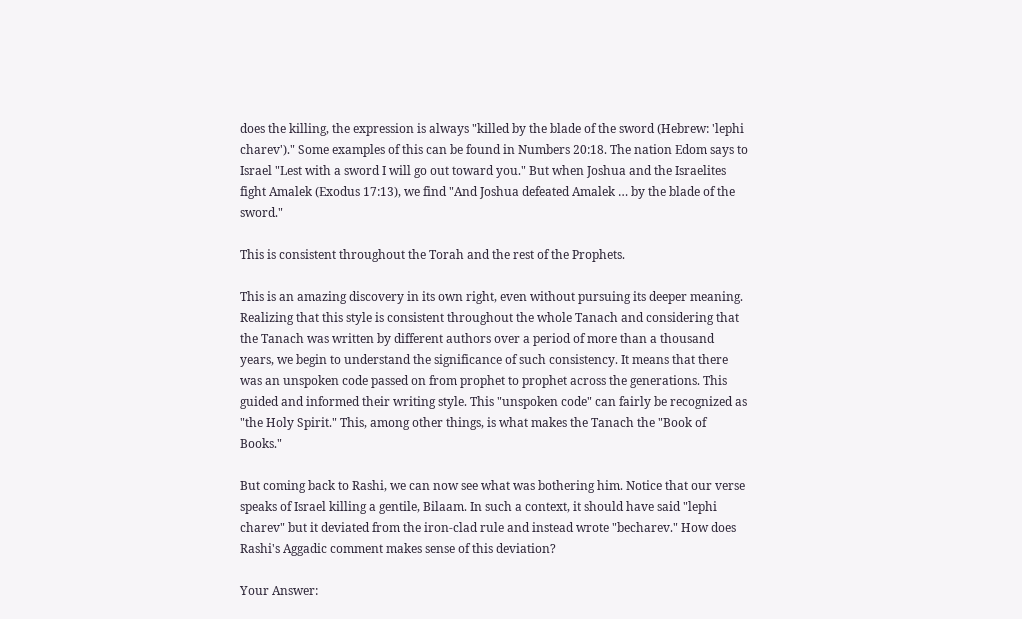does the killing, the expression is always "killed by the blade of the sword (Hebrew: 'lephi charev')." Some examples of this can be found in Numbers 20:18. The nation Edom says to Israel "Lest with a sword I will go out toward you." But when Joshua and the Israelites fight Amalek (Exodus 17:13), we find "And Joshua defeated Amalek … by the blade of the sword."

This is consistent throughout the Torah and the rest of the Prophets.

This is an amazing discovery in its own right, even without pursuing its deeper meaning. Realizing that this style is consistent throughout the whole Tanach and considering that the Tanach was written by different authors over a period of more than a thousand years, we begin to understand the significance of such consistency. It means that there was an unspoken code passed on from prophet to prophet across the generations. This guided and informed their writing style. This "unspoken code" can fairly be recognized as "the Holy Spirit." This, among other things, is what makes the Tanach the "Book of Books."

But coming back to Rashi, we can now see what was bothering him. Notice that our verse speaks of Israel killing a gentile, Bilaam. In such a context, it should have said "lephi charev" but it deviated from the iron-clad rule and instead wrote "becharev." How does Rashi's Aggadic comment makes sense of this deviation?

Your Answer: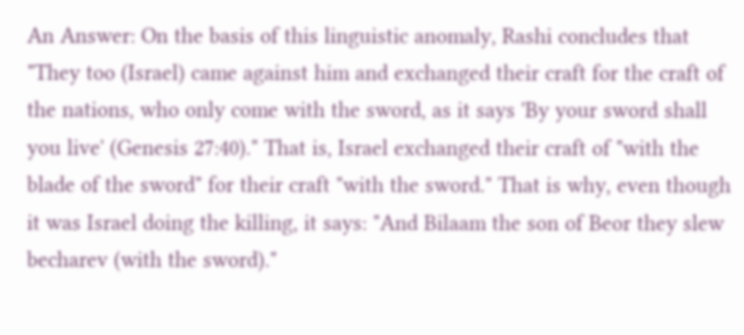An Answer: On the basis of this linguistic anomaly, Rashi concludes that "They too (Israel) came against him and exchanged their craft for the craft of the nations, who only come with the sword, as it says 'By your sword shall you live' (Genesis 27:40)." That is, Israel exchanged their craft of "with the blade of the sword" for their craft "with the sword." That is why, even though it was Israel doing the killing, it says: "And Bilaam the son of Beor they slew becharev (with the sword)."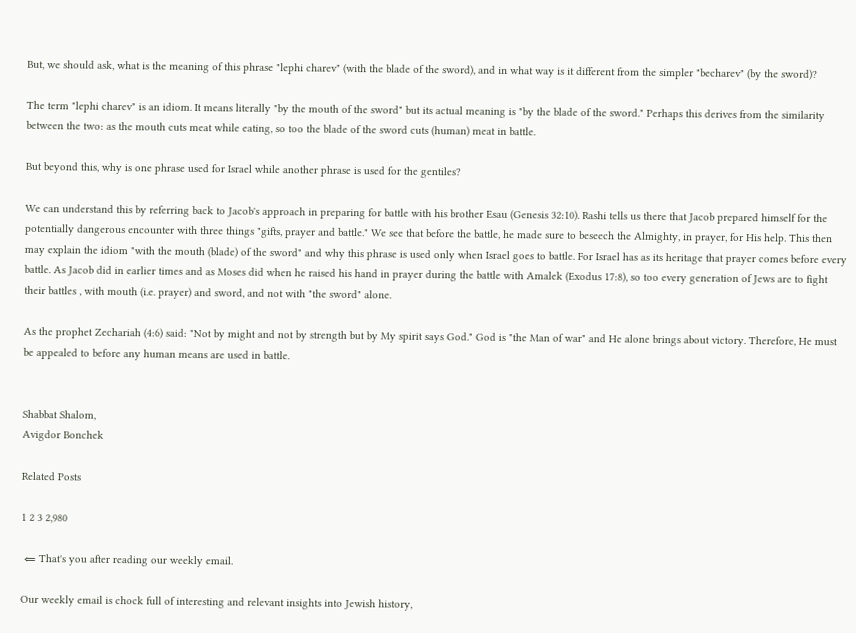But, we should ask, what is the meaning of this phrase "lephi charev" (with the blade of the sword), and in what way is it different from the simpler "becharev" (by the sword)?

The term "lephi charev" is an idiom. It means literally "by the mouth of the sword" but its actual meaning is "by the blade of the sword." Perhaps this derives from the similarity between the two: as the mouth cuts meat while eating, so too the blade of the sword cuts (human) meat in battle.

But beyond this, why is one phrase used for Israel while another phrase is used for the gentiles?

We can understand this by referring back to Jacob's approach in preparing for battle with his brother Esau (Genesis 32:10). Rashi tells us there that Jacob prepared himself for the potentially dangerous encounter with three things "gifts, prayer and battle." We see that before the battle, he made sure to beseech the Almighty, in prayer, for His help. This then may explain the idiom "with the mouth (blade) of the sword" and why this phrase is used only when Israel goes to battle. For Israel has as its heritage that prayer comes before every battle. As Jacob did in earlier times and as Moses did when he raised his hand in prayer during the battle with Amalek (Exodus 17:8), so too every generation of Jews are to fight their battles , with mouth (i.e. prayer) and sword, and not with "the sword" alone.

As the prophet Zechariah (4:6) said: "Not by might and not by strength but by My spirit says God." God is "the Man of war" and He alone brings about victory. Therefore, He must be appealed to before any human means are used in battle.


Shabbat Shalom,
Avigdor Bonchek

Related Posts

1 2 3 2,980

 ⇐ That's you after reading our weekly email.

Our weekly email is chock full of interesting and relevant insights into Jewish history,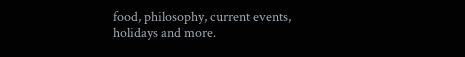food, philosophy, current events, holidays and more.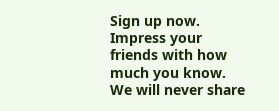Sign up now. Impress your friends with how much you know.
We will never share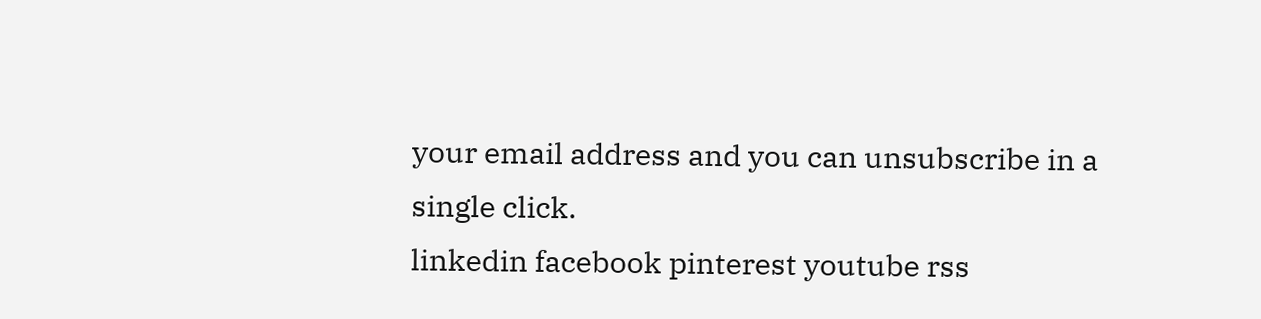your email address and you can unsubscribe in a single click.
linkedin facebook pinterest youtube rss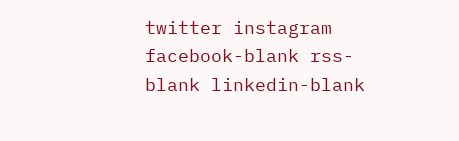twitter instagram facebook-blank rss-blank linkedin-blank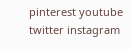pinterest youtube twitter instagram